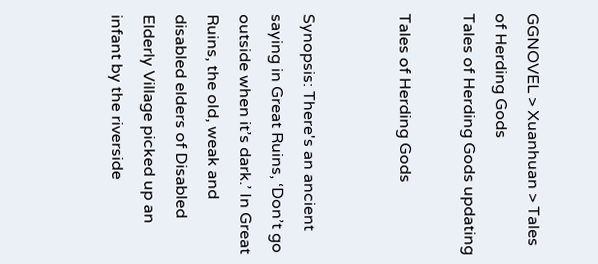GGNOVEL > Xuanhuan > Tales of Herding Gods
Tales of Herding Gods updating

Tales of Herding Gods


Synopsis: There's an ancient saying in Great Ruins, ‘Don’t go outside when it’s dark.’ In Great Ruins, the old, weak and disabled elders of Disabled Elderly Village picked up an infant by the riverside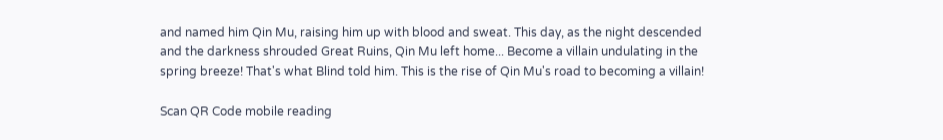and named him Qin Mu, raising him up with blood and sweat. This day, as the night descended and the darkness shrouded Great Ruins, Qin Mu left home... Become a villain undulating in the spring breeze! That's what Blind told him. This is the rise of Qin Mu's road to becoming a villain!

Scan QR Code mobile reading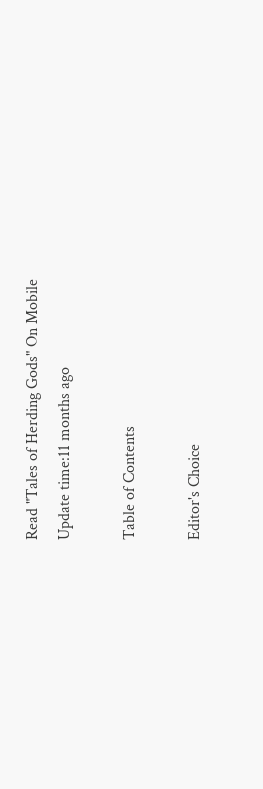Read "Tales of Herding Gods" On Mobile
Update time:11 months ago

Table of Contents

Editor's Choice